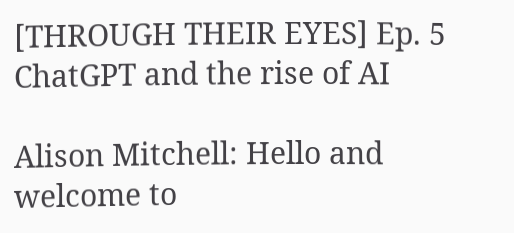[THROUGH THEIR EYES] Ep. 5 ChatGPT and the rise of AI

Alison Mitchell: Hello and welcome to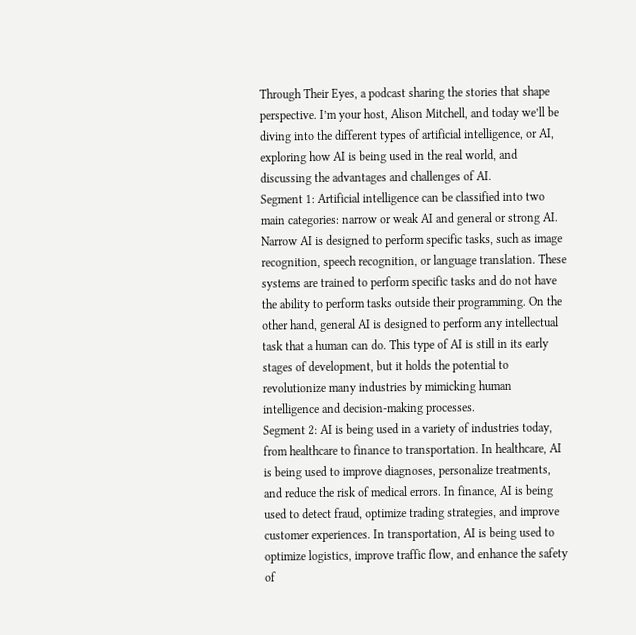Through Their Eyes, a podcast sharing the stories that shape perspective. I’m your host, Alison Mitchell, and today we’ll be diving into the different types of artificial intelligence, or AI, exploring how AI is being used in the real world, and discussing the advantages and challenges of AI.
Segment 1: Artificial intelligence can be classified into two main categories: narrow or weak AI and general or strong AI. Narrow AI is designed to perform specific tasks, such as image recognition, speech recognition, or language translation. These systems are trained to perform specific tasks and do not have the ability to perform tasks outside their programming. On the other hand, general AI is designed to perform any intellectual task that a human can do. This type of AI is still in its early stages of development, but it holds the potential to revolutionize many industries by mimicking human intelligence and decision-making processes.
Segment 2: AI is being used in a variety of industries today, from healthcare to finance to transportation. In healthcare, AI is being used to improve diagnoses, personalize treatments, and reduce the risk of medical errors. In finance, AI is being used to detect fraud, optimize trading strategies, and improve customer experiences. In transportation, AI is being used to optimize logistics, improve traffic flow, and enhance the safety of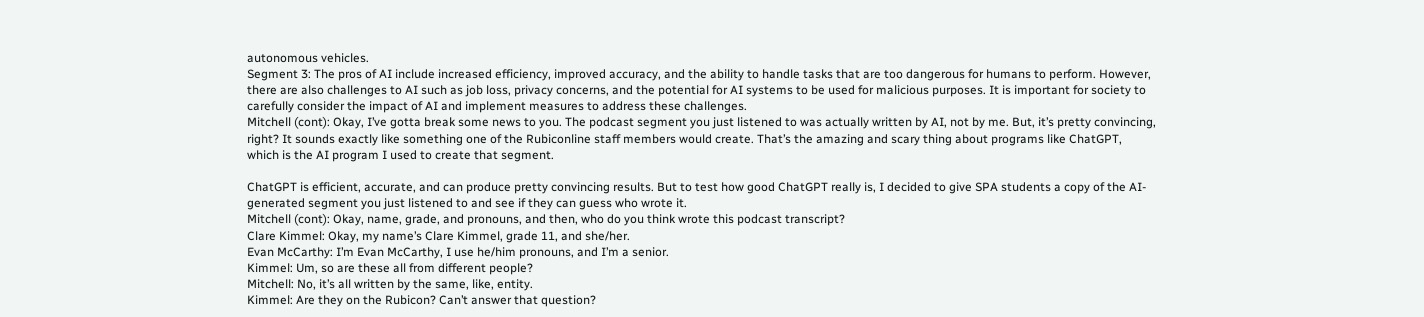autonomous vehicles.
Segment 3: The pros of AI include increased efficiency, improved accuracy, and the ability to handle tasks that are too dangerous for humans to perform. However, there are also challenges to AI such as job loss, privacy concerns, and the potential for AI systems to be used for malicious purposes. It is important for society to carefully consider the impact of AI and implement measures to address these challenges.
Mitchell (cont): Okay, I’ve gotta break some news to you. The podcast segment you just listened to was actually written by AI, not by me. But, it’s pretty convincing, right? It sounds exactly like something one of the Rubiconline staff members would create. That’s the amazing and scary thing about programs like ChatGPT, which is the AI program I used to create that segment.

ChatGPT is efficient, accurate, and can produce pretty convincing results. But to test how good ChatGPT really is, I decided to give SPA students a copy of the AI-generated segment you just listened to and see if they can guess who wrote it.
Mitchell (cont): Okay, name, grade, and pronouns, and then, who do you think wrote this podcast transcript?
Clare Kimmel: Okay, my name’s Clare Kimmel, grade 11, and she/her.
Evan McCarthy: I’m Evan McCarthy, I use he/him pronouns, and I’m a senior.
Kimmel: Um, so are these all from different people?
Mitchell: No, it’s all written by the same, like, entity.
Kimmel: Are they on the Rubicon? Can’t answer that question?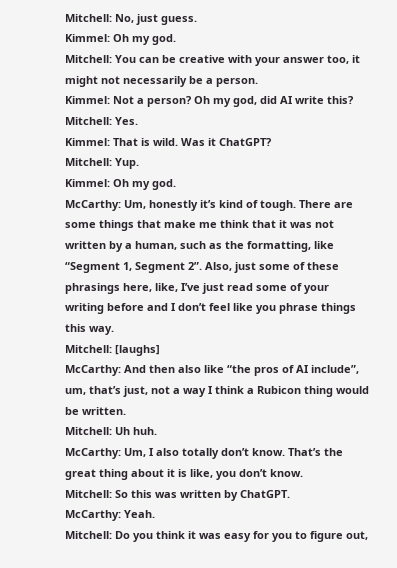Mitchell: No, just guess.
Kimmel: Oh my god.
Mitchell: You can be creative with your answer too, it might not necessarily be a person.
Kimmel: Not a person? Oh my god, did AI write this?
Mitchell: Yes.
Kimmel: That is wild. Was it ChatGPT?
Mitchell: Yup.
Kimmel: Oh my god.
McCarthy: Um, honestly it’s kind of tough. There are some things that make me think that it was not written by a human, such as the formatting, like “Segment 1, Segment 2”. Also, just some of these phrasings here, like, I’ve just read some of your writing before and I don’t feel like you phrase things this way.
Mitchell: [laughs]
McCarthy: And then also like “the pros of AI include”, um, that’s just, not a way I think a Rubicon thing would be written.
Mitchell: Uh huh.
McCarthy: Um, I also totally don’t know. That’s the great thing about it is like, you don’t know.
Mitchell: So this was written by ChatGPT.
McCarthy: Yeah.
Mitchell: Do you think it was easy for you to figure out,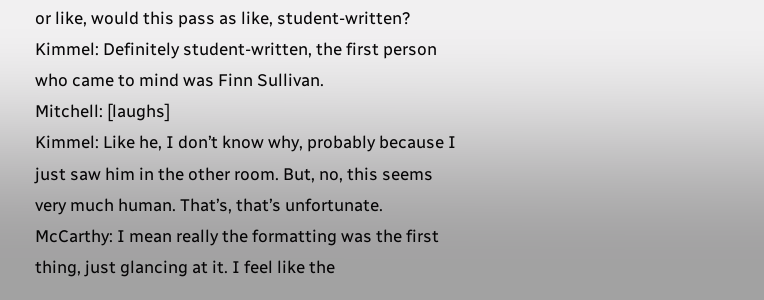or like, would this pass as like, student-written?
Kimmel: Definitely student-written, the first person who came to mind was Finn Sullivan.
Mitchell: [laughs]
Kimmel: Like he, I don’t know why, probably because I just saw him in the other room. But, no, this seems very much human. That’s, that’s unfortunate.
McCarthy: I mean really the formatting was the first thing, just glancing at it. I feel like the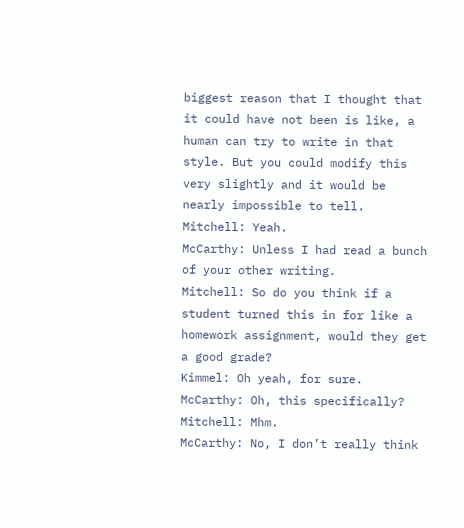biggest reason that I thought that it could have not been is like, a human can try to write in that style. But you could modify this very slightly and it would be nearly impossible to tell.
Mitchell: Yeah.
McCarthy: Unless I had read a bunch of your other writing.
Mitchell: So do you think if a student turned this in for like a homework assignment, would they get a good grade?
Kimmel: Oh yeah, for sure.
McCarthy: Oh, this specifically?
Mitchell: Mhm.
McCarthy: No, I don’t really think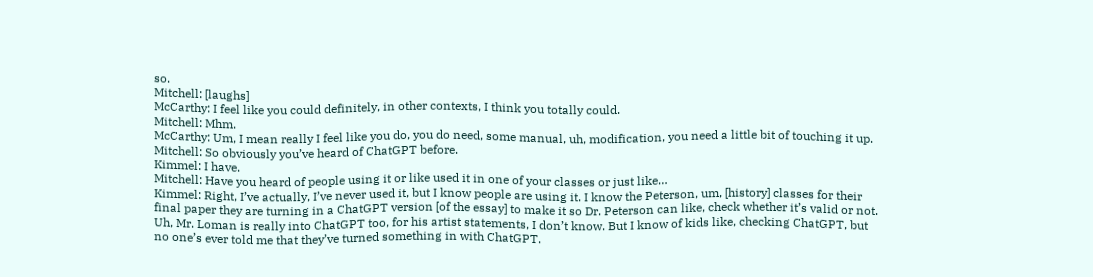so.
Mitchell: [laughs]
McCarthy: I feel like you could definitely, in other contexts, I think you totally could.
Mitchell: Mhm.
McCarthy: Um, I mean really I feel like you do, you do need, some manual, uh, modification, you need a little bit of touching it up.
Mitchell: So obviously you’ve heard of ChatGPT before.
Kimmel: I have.
Mitchell: Have you heard of people using it or like used it in one of your classes or just like…
Kimmel: Right, I’ve actually, I’ve never used it, but I know people are using it. I know the Peterson, um, [history] classes for their final paper they are turning in a ChatGPT version [of the essay] to make it so Dr. Peterson can like, check whether it’s valid or not. Uh, Mr. Loman is really into ChatGPT too, for his artist statements, I don’t know. But I know of kids like, checking ChatGPT, but no one’s ever told me that they’ve turned something in with ChatGPT.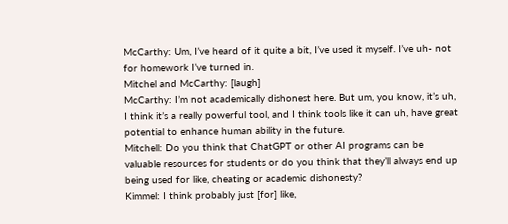McCarthy: Um, I’ve heard of it quite a bit, I’ve used it myself. I’ve uh- not for homework I’ve turned in.
Mitchel and McCarthy: [laugh]
McCarthy: I’m not academically dishonest here. But um, you know, it’s uh, I think it’s a really powerful tool, and I think tools like it can uh, have great potential to enhance human ability in the future.
Mitchell: Do you think that ChatGPT or other AI programs can be valuable resources for students or do you think that they’ll always end up being used for like, cheating or academic dishonesty?
Kimmel: I think probably just [for] like,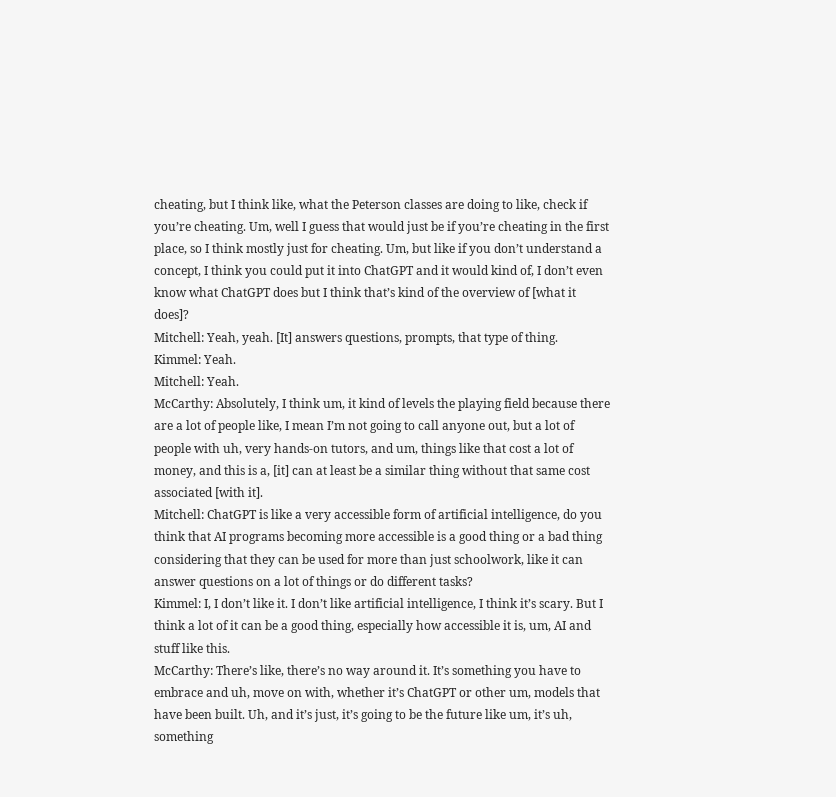cheating, but I think like, what the Peterson classes are doing to like, check if you’re cheating. Um, well I guess that would just be if you’re cheating in the first place, so I think mostly just for cheating. Um, but like if you don’t understand a concept, I think you could put it into ChatGPT and it would kind of, I don’t even know what ChatGPT does but I think that’s kind of the overview of [what it does]?
Mitchell: Yeah, yeah. [It] answers questions, prompts, that type of thing.
Kimmel: Yeah.
Mitchell: Yeah.
McCarthy: Absolutely, I think um, it kind of levels the playing field because there are a lot of people like, I mean I’m not going to call anyone out, but a lot of people with uh, very hands-on tutors, and um, things like that cost a lot of money, and this is a, [it] can at least be a similar thing without that same cost associated [with it].
Mitchell: ChatGPT is like a very accessible form of artificial intelligence, do you think that AI programs becoming more accessible is a good thing or a bad thing considering that they can be used for more than just schoolwork, like it can answer questions on a lot of things or do different tasks?
Kimmel: I, I don’t like it. I don’t like artificial intelligence, I think it’s scary. But I think a lot of it can be a good thing, especially how accessible it is, um, AI and stuff like this.
McCarthy: There’s like, there’s no way around it. It’s something you have to embrace and uh, move on with, whether it’s ChatGPT or other um, models that have been built. Uh, and it’s just, it’s going to be the future like um, it’s uh, something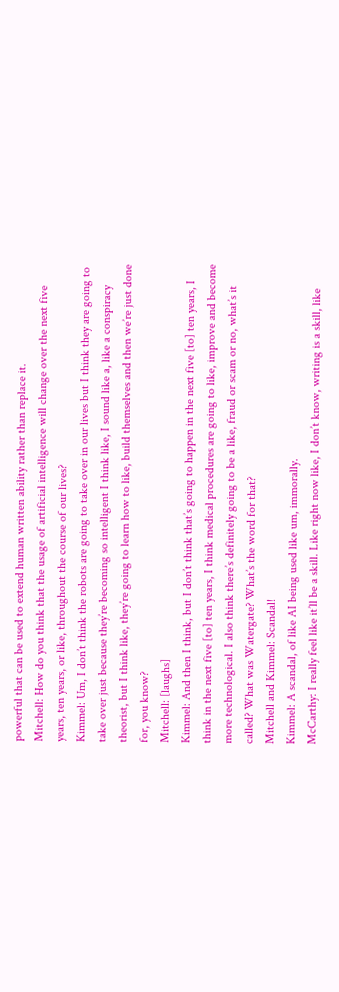powerful that can be used to extend human written ability rather than replace it.
Mitchell: How do you think that the usage of artificial intelligence will change over the next five years, ten years, or like, throughout the course of our lives?
Kimmel: Um, I don’t think the robots are going to take over in our lives but I think they are going to take over just because they’re becoming so intelligent I think like, I sound like a, like a conspiracy theorist, but I think like, they’re going to learn how to like, build themselves and then we’re just done for, you know?
Mitchell: [laughs]
Kimmel: And then I think, but I don’t think that’s going to happen in the next five [to] ten years, I think in the next five [to] ten years, I think medical procedures are going to like, improve and become more technological. I also think there’s definitely going to be a like, fraud or scam or no, what’s it called? What was Watergate? What’s the word for that?
Mitchell and Kimmel: Scandal!
Kimmel: A scandal, of like AI being used like um, immorally.
McCarthy: I really feel like it’ll be a skill. Like right now like, I don’t know, writing is a skill, like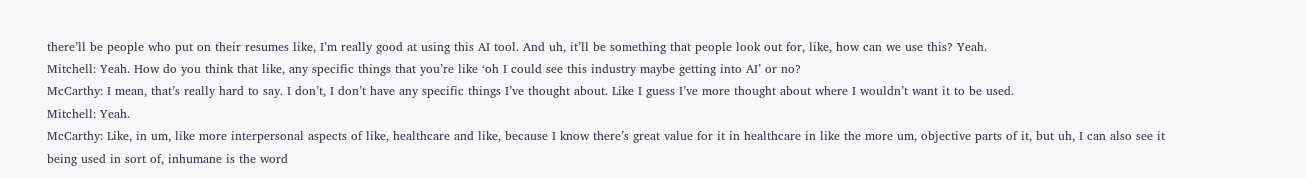there’ll be people who put on their resumes like, I’m really good at using this AI tool. And uh, it’ll be something that people look out for, like, how can we use this? Yeah.
Mitchell: Yeah. How do you think that like, any specific things that you’re like ‘oh I could see this industry maybe getting into AI’ or no?
McCarthy: I mean, that’s really hard to say. I don’t, I don’t have any specific things I’ve thought about. Like I guess I’ve more thought about where I wouldn’t want it to be used.
Mitchell: Yeah.
McCarthy: Like, in um, like more interpersonal aspects of like, healthcare and like, because I know there’s great value for it in healthcare in like the more um, objective parts of it, but uh, I can also see it being used in sort of, inhumane is the word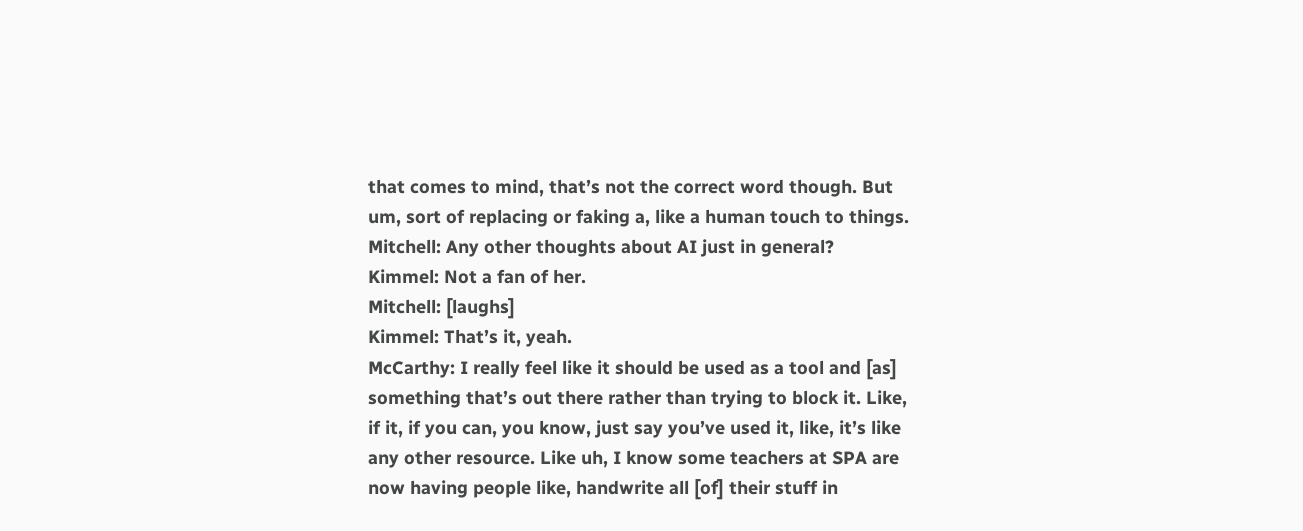that comes to mind, that’s not the correct word though. But um, sort of replacing or faking a, like a human touch to things.
Mitchell: Any other thoughts about AI just in general?
Kimmel: Not a fan of her.
Mitchell: [laughs]
Kimmel: That’s it, yeah.
McCarthy: I really feel like it should be used as a tool and [as] something that’s out there rather than trying to block it. Like, if it, if you can, you know, just say you’ve used it, like, it’s like any other resource. Like uh, I know some teachers at SPA are now having people like, handwrite all [of] their stuff in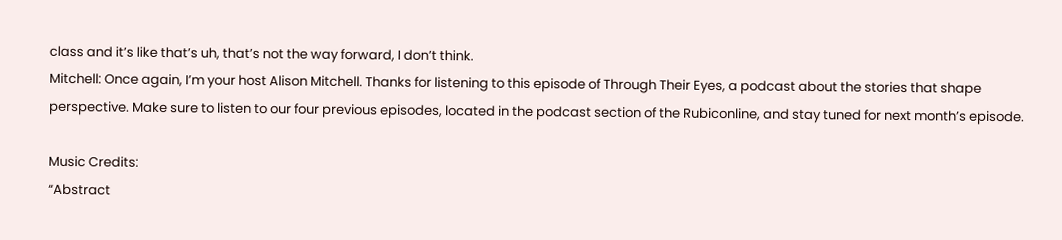class and it’s like that’s uh, that’s not the way forward, I don’t think.
Mitchell: Once again, I’m your host Alison Mitchell. Thanks for listening to this episode of Through Their Eyes, a podcast about the stories that shape perspective. Make sure to listen to our four previous episodes, located in the podcast section of the Rubiconline, and stay tuned for next month’s episode.

Music Credits:
“Abstract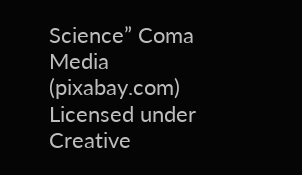Science” Coma Media (pixabay.com)
Licensed under Creative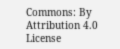Commons: By Attribution 4.0 License